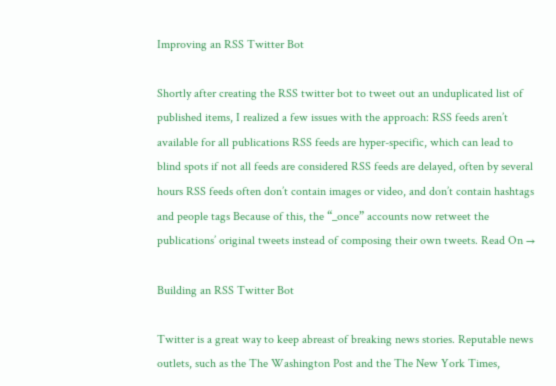Improving an RSS Twitter Bot

Shortly after creating the RSS twitter bot to tweet out an unduplicated list of published items, I realized a few issues with the approach: RSS feeds aren’t available for all publications RSS feeds are hyper-specific, which can lead to blind spots if not all feeds are considered RSS feeds are delayed, often by several hours RSS feeds often don’t contain images or video, and don’t contain hashtags and people tags Because of this, the “_once” accounts now retweet the publications’ original tweets instead of composing their own tweets. Read On →

Building an RSS Twitter Bot

Twitter is a great way to keep abreast of breaking news stories. Reputable news outlets, such as the The Washington Post and the The New York Times,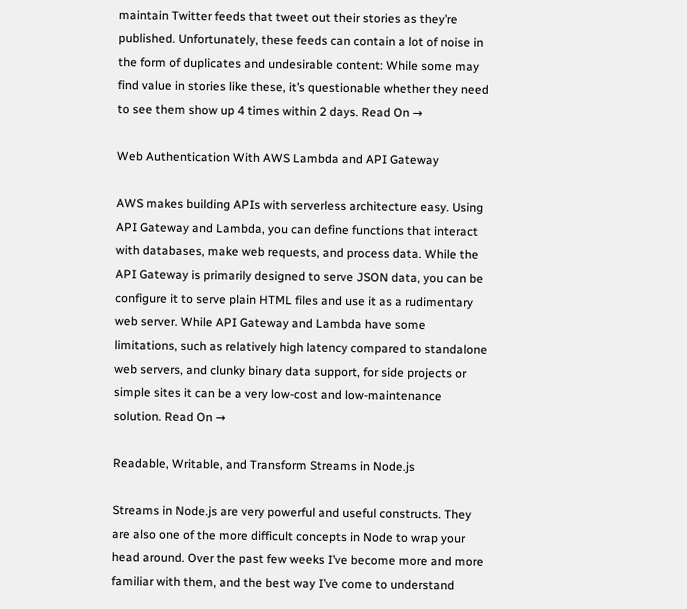maintain Twitter feeds that tweet out their stories as they’re published. Unfortunately, these feeds can contain a lot of noise in the form of duplicates and undesirable content: While some may find value in stories like these, it’s questionable whether they need to see them show up 4 times within 2 days. Read On →

Web Authentication With AWS Lambda and API Gateway

AWS makes building APIs with serverless architecture easy. Using API Gateway and Lambda, you can define functions that interact with databases, make web requests, and process data. While the API Gateway is primarily designed to serve JSON data, you can be configure it to serve plain HTML files and use it as a rudimentary web server. While API Gateway and Lambda have some limitations, such as relatively high latency compared to standalone web servers, and clunky binary data support, for side projects or simple sites it can be a very low-cost and low-maintenance solution. Read On →

Readable, Writable, and Transform Streams in Node.js

Streams in Node.js are very powerful and useful constructs. They are also one of the more difficult concepts in Node to wrap your head around. Over the past few weeks I’ve become more and more familiar with them, and the best way I’ve come to understand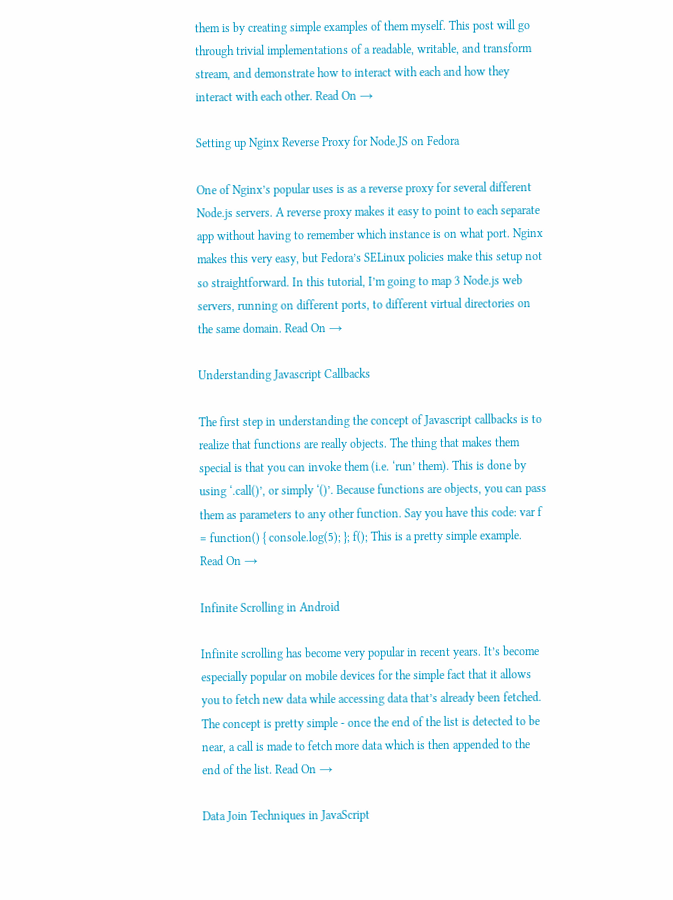them is by creating simple examples of them myself. This post will go through trivial implementations of a readable, writable, and transform stream, and demonstrate how to interact with each and how they interact with each other. Read On →

Setting up Nginx Reverse Proxy for Node.JS on Fedora

One of Nginx’s popular uses is as a reverse proxy for several different Node.js servers. A reverse proxy makes it easy to point to each separate app without having to remember which instance is on what port. Nginx makes this very easy, but Fedora’s SELinux policies make this setup not so straightforward. In this tutorial, I’m going to map 3 Node.js web servers, running on different ports, to different virtual directories on the same domain. Read On →

Understanding Javascript Callbacks

The first step in understanding the concept of Javascript callbacks is to realize that functions are really objects. The thing that makes them special is that you can invoke them (i.e. ‘run’ them). This is done by using ‘.call()’, or simply ‘()’. Because functions are objects, you can pass them as parameters to any other function. Say you have this code: var f = function() { console.log(5); }; f(); This is a pretty simple example. Read On →

Infinite Scrolling in Android

Infinite scrolling has become very popular in recent years. It’s become especially popular on mobile devices for the simple fact that it allows you to fetch new data while accessing data that’s already been fetched. The concept is pretty simple - once the end of the list is detected to be near, a call is made to fetch more data which is then appended to the end of the list. Read On →

Data Join Techniques in JavaScript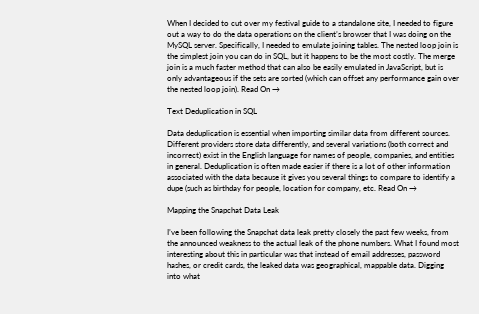When I decided to cut over my festival guide to a standalone site, I needed to figure out a way to do the data operations on the client’s browser that I was doing on the MySQL server. Specifically, I needed to emulate joining tables. The nested loop join is the simplest join you can do in SQL, but it happens to be the most costly. The merge join is a much faster method that can also be easily emulated in JavaScript, but is only advantageous if the sets are sorted (which can offset any performance gain over the nested loop join). Read On →

Text Deduplication in SQL

Data deduplication is essential when importing similar data from different sources. Different providers store data differently, and several variations (both correct and incorrect) exist in the English language for names of people, companies, and entities in general. Deduplication is often made easier if there is a lot of other information associated with the data because it gives you several things to compare to identify a dupe (such as birthday for people, location for company, etc. Read On →

Mapping the Snapchat Data Leak

I’ve been following the Snapchat data leak pretty closely the past few weeks, from the announced weakness to the actual leak of the phone numbers. What I found most interesting about this in particular was that instead of email addresses, password hashes, or credit cards, the leaked data was geographical, mappable data. Digging into what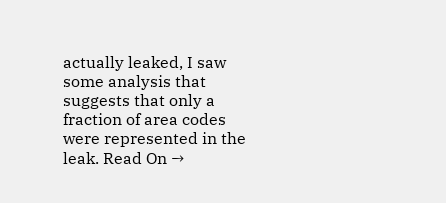actually leaked, I saw some analysis that suggests that only a fraction of area codes were represented in the leak. Read On →